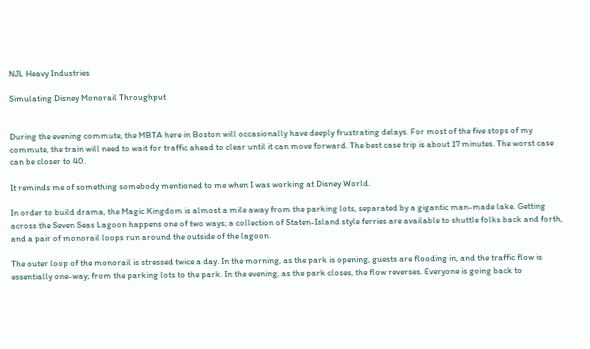NJL Heavy Industries

Simulating Disney Monorail Throughput


During the evening commute, the MBTA here in Boston will occasionally have deeply frustrating delays. For most of the five stops of my commute, the train will need to wait for traffic ahead to clear until it can move forward. The best case trip is about 17 minutes. The worst case can be closer to 40.

It reminds me of something somebody mentioned to me when I was working at Disney World.

In order to build drama, the Magic Kingdom is almost a mile away from the parking lots, separated by a gigantic man-made lake. Getting across the Seven Seas Lagoon happens one of two ways; a collection of Staten-Island style ferries are available to shuttle folks back and forth, and a pair of monorail loops run around the outside of the lagoon.

The outer loop of the monorail is stressed twice a day. In the morning, as the park is opening, guests are flooding in, and the traffic flow is essentially one-way; from the parking lots to the park. In the evening, as the park closes, the flow reverses. Everyone is going back to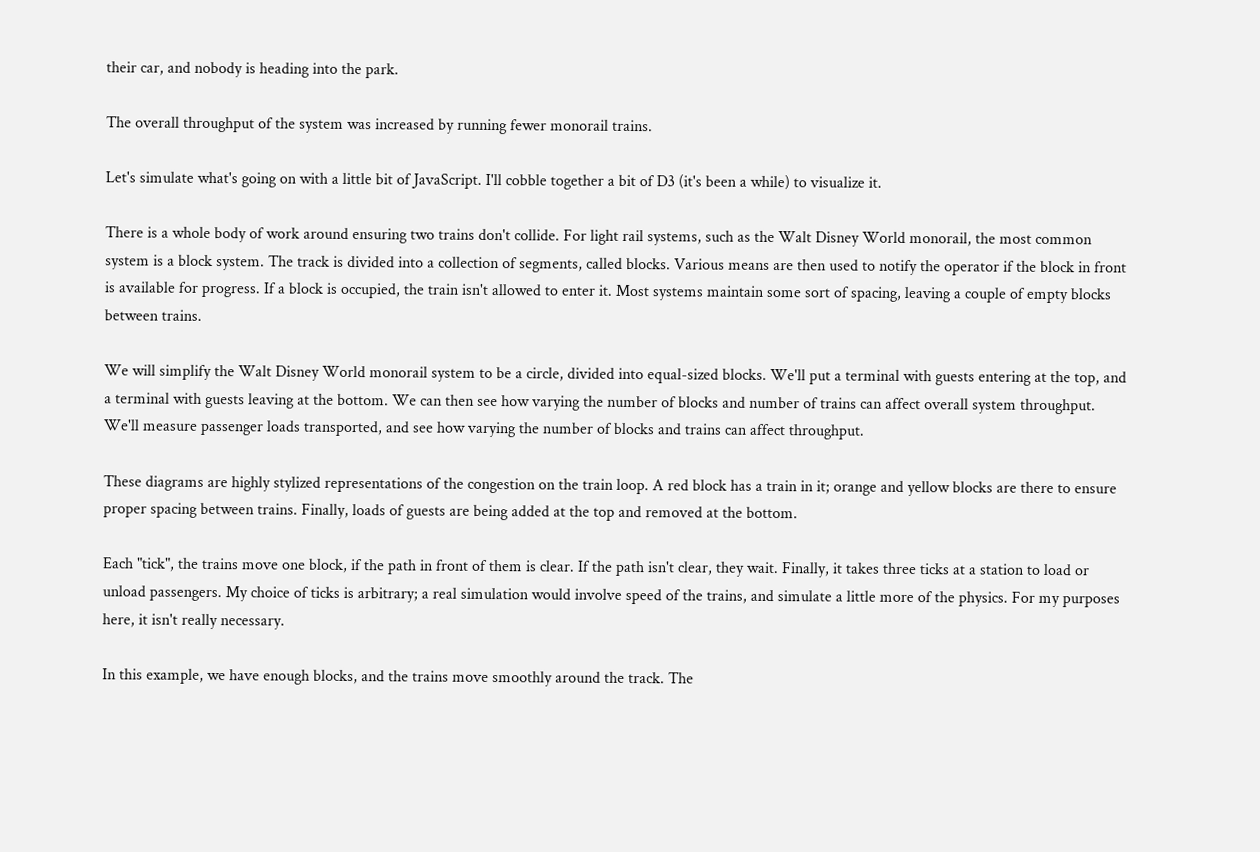their car, and nobody is heading into the park.

The overall throughput of the system was increased by running fewer monorail trains.

Let's simulate what's going on with a little bit of JavaScript. I'll cobble together a bit of D3 (it's been a while) to visualize it.

There is a whole body of work around ensuring two trains don't collide. For light rail systems, such as the Walt Disney World monorail, the most common system is a block system. The track is divided into a collection of segments, called blocks. Various means are then used to notify the operator if the block in front is available for progress. If a block is occupied, the train isn't allowed to enter it. Most systems maintain some sort of spacing, leaving a couple of empty blocks between trains.

We will simplify the Walt Disney World monorail system to be a circle, divided into equal-sized blocks. We'll put a terminal with guests entering at the top, and a terminal with guests leaving at the bottom. We can then see how varying the number of blocks and number of trains can affect overall system throughput. We'll measure passenger loads transported, and see how varying the number of blocks and trains can affect throughput.

These diagrams are highly stylized representations of the congestion on the train loop. A red block has a train in it; orange and yellow blocks are there to ensure proper spacing between trains. Finally, loads of guests are being added at the top and removed at the bottom.

Each "tick", the trains move one block, if the path in front of them is clear. If the path isn't clear, they wait. Finally, it takes three ticks at a station to load or unload passengers. My choice of ticks is arbitrary; a real simulation would involve speed of the trains, and simulate a little more of the physics. For my purposes here, it isn't really necessary.

In this example, we have enough blocks, and the trains move smoothly around the track. The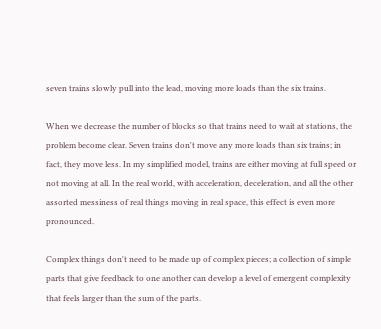seven trains slowly pull into the lead, moving more loads than the six trains.

When we decrease the number of blocks so that trains need to wait at stations, the problem become clear. Seven trains don't move any more loads than six trains; in fact, they move less. In my simplified model, trains are either moving at full speed or not moving at all. In the real world, with acceleration, deceleration, and all the other assorted messiness of real things moving in real space, this effect is even more pronounced.

Complex things don't need to be made up of complex pieces; a collection of simple parts that give feedback to one another can develop a level of emergent complexity that feels larger than the sum of the parts.